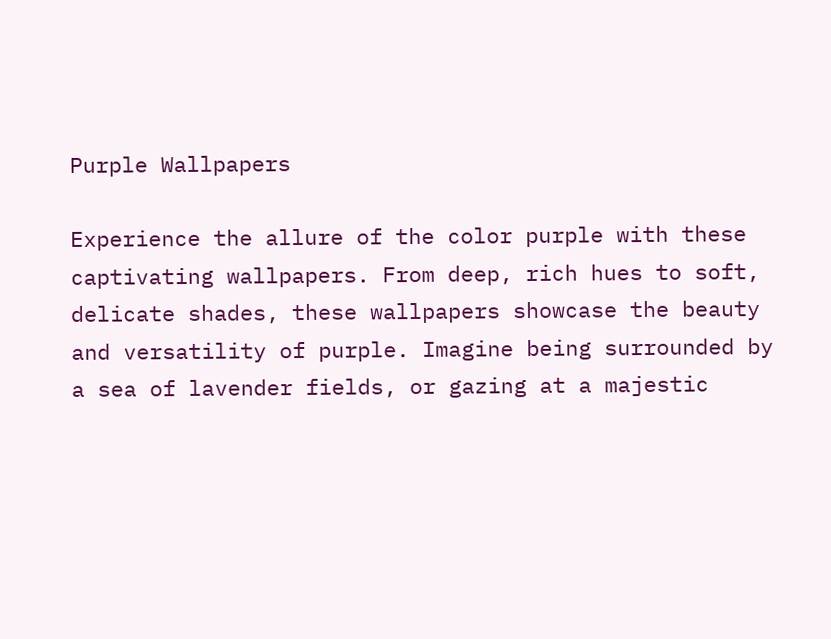Purple Wallpapers

Experience the allure of the color purple with these captivating wallpapers. From deep, rich hues to soft, delicate shades, these wallpapers showcase the beauty and versatility of purple. Imagine being surrounded by a sea of lavender fields, or gazing at a majestic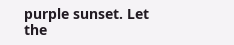purple sunset. Let the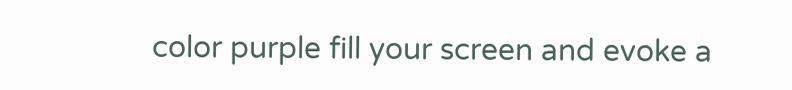color purple fill your screen and evoke a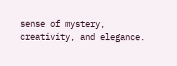sense of mystery, creativity, and elegance.